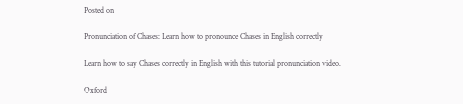Posted on

Pronunciation of Chases: Learn how to pronounce Chases in English correctly

Learn how to say Chases correctly in English with this tutorial pronunciation video.

Oxford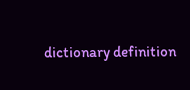dictionary definition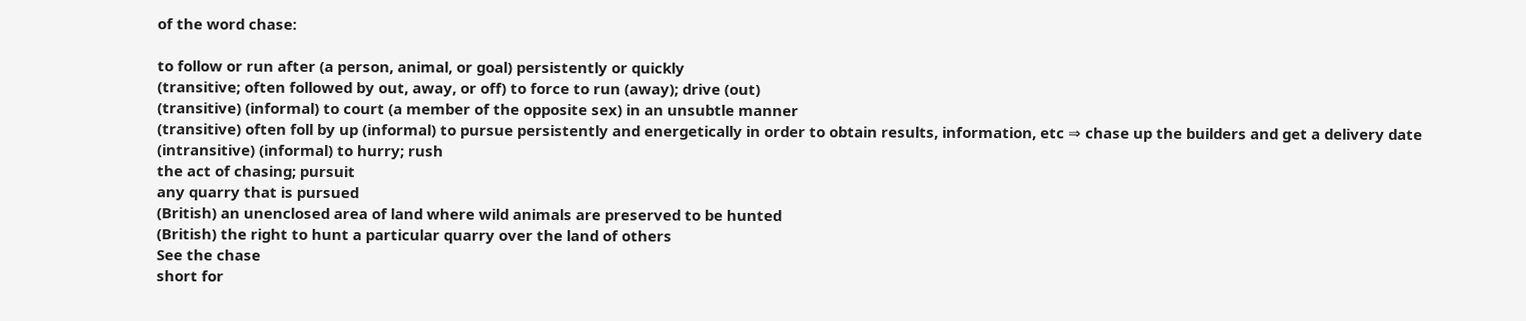of the word chase:

to follow or run after (a person, animal, or goal) persistently or quickly
(transitive; often followed by out, away, or off) to force to run (away); drive (out)
(transitive) (informal) to court (a member of the opposite sex) in an unsubtle manner
(transitive) often foll by up (informal) to pursue persistently and energetically in order to obtain results, information, etc ⇒ chase up the builders and get a delivery date
(intransitive) (informal) to hurry; rush
the act of chasing; pursuit
any quarry that is pursued
(British) an unenclosed area of land where wild animals are preserved to be hunted
(British) the right to hunt a particular quarry over the land of others
See the chase
short for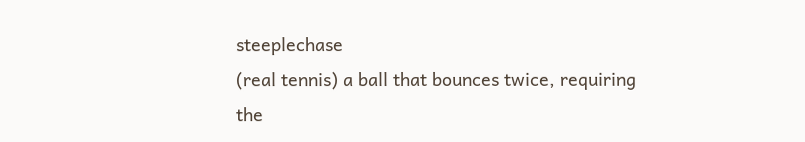steeplechase
(real tennis) a ball that bounces twice, requiring the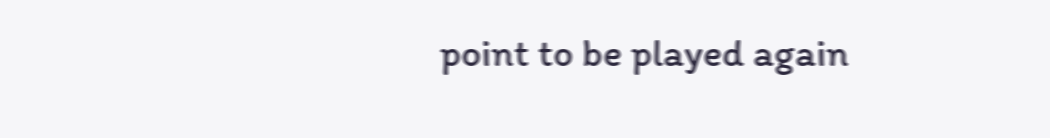point to be played again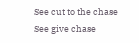See cut to the chase
See give chase